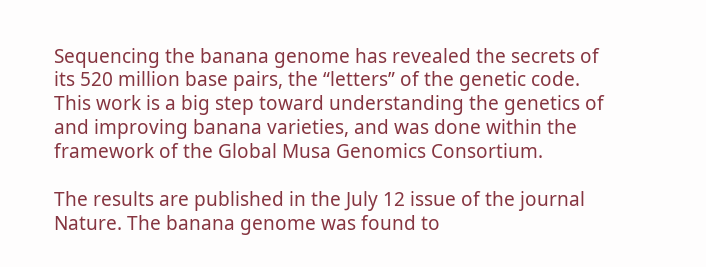Sequencing the banana genome has revealed the secrets of its 520 million base pairs, the “letters” of the genetic code. This work is a big step toward understanding the genetics of and improving banana varieties, and was done within the framework of the Global Musa Genomics Consortium.

The results are published in the July 12 issue of the journal Nature. The banana genome was found to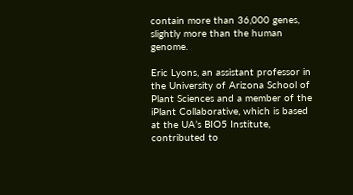contain more than 36,000 genes, slightly more than the human genome.

Eric Lyons, an assistant professor in the University of Arizona School of Plant Sciences and a member of the iPlant Collaborative, which is based at the UA’s BIO5 Institute, contributed to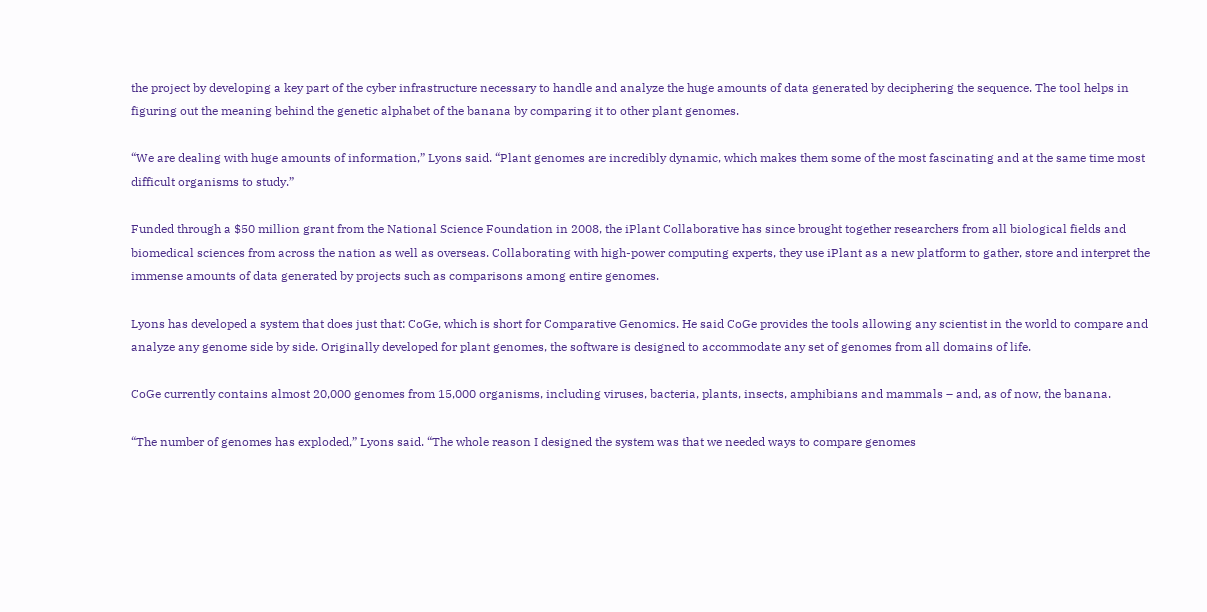the project by developing a key part of the cyber infrastructure necessary to handle and analyze the huge amounts of data generated by deciphering the sequence. The tool helps in figuring out the meaning behind the genetic alphabet of the banana by comparing it to other plant genomes.

“We are dealing with huge amounts of information,” Lyons said. “Plant genomes are incredibly dynamic, which makes them some of the most fascinating and at the same time most difficult organisms to study.”

Funded through a $50 million grant from the National Science Foundation in 2008, the iPlant Collaborative has since brought together researchers from all biological fields and biomedical sciences from across the nation as well as overseas. Collaborating with high-power computing experts, they use iPlant as a new platform to gather, store and interpret the immense amounts of data generated by projects such as comparisons among entire genomes.

Lyons has developed a system that does just that: CoGe, which is short for Comparative Genomics. He said CoGe provides the tools allowing any scientist in the world to compare and analyze any genome side by side. Originally developed for plant genomes, the software is designed to accommodate any set of genomes from all domains of life.

CoGe currently contains almost 20,000 genomes from 15,000 organisms, including viruses, bacteria, plants, insects, amphibians and mammals – and, as of now, the banana.

“The number of genomes has exploded,” Lyons said. “The whole reason I designed the system was that we needed ways to compare genomes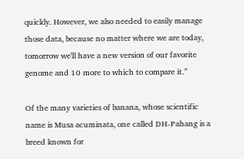quickly. However, we also needed to easily manage those data, because no matter where we are today, tomorrow we'll have a new version of our favorite genome and 10 more to which to compare it.”

Of the many varieties of banana, whose scientific name is Musa acuminata, one called DH-Pahang is a breed known for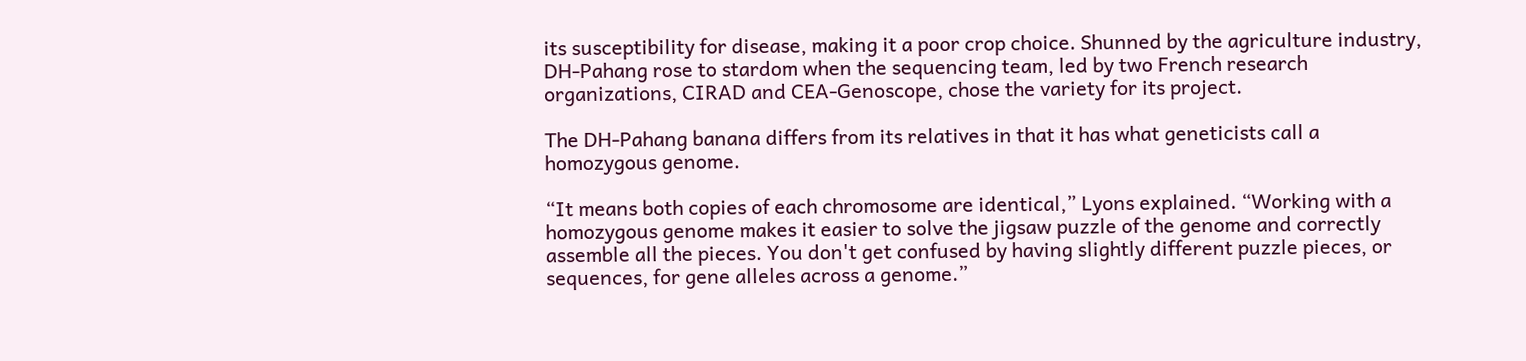its susceptibility for disease, making it a poor crop choice. Shunned by the agriculture industry, DH-Pahang rose to stardom when the sequencing team, led by two French research organizations, CIRAD and CEA-Genoscope, chose the variety for its project.

The DH-Pahang banana differs from its relatives in that it has what geneticists call a homozygous genome.

“It means both copies of each chromosome are identical,” Lyons explained. “Working with a homozygous genome makes it easier to solve the jigsaw puzzle of the genome and correctly assemble all the pieces. You don't get confused by having slightly different puzzle pieces, or sequences, for gene alleles across a genome.”